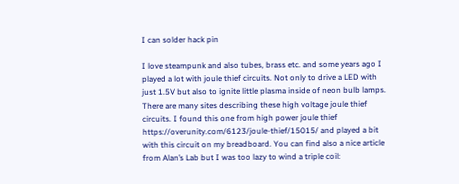I can solder hack pin

I love steampunk and also tubes, brass etc. and some years ago I played a lot with joule thief circuits. Not only to drive a LED with just 1.5V but also to ignite little plasma inside of neon bulb lamps. There are many sites describing these high voltage joule thief circuits. I found this one from high power joule thief https://overunity.com/6123/joule-thief/15015/ and played a bit with this circuit on my breadboard. You can find also a nice article from Alan’s Lab but I was too lazy to wind a triple coil: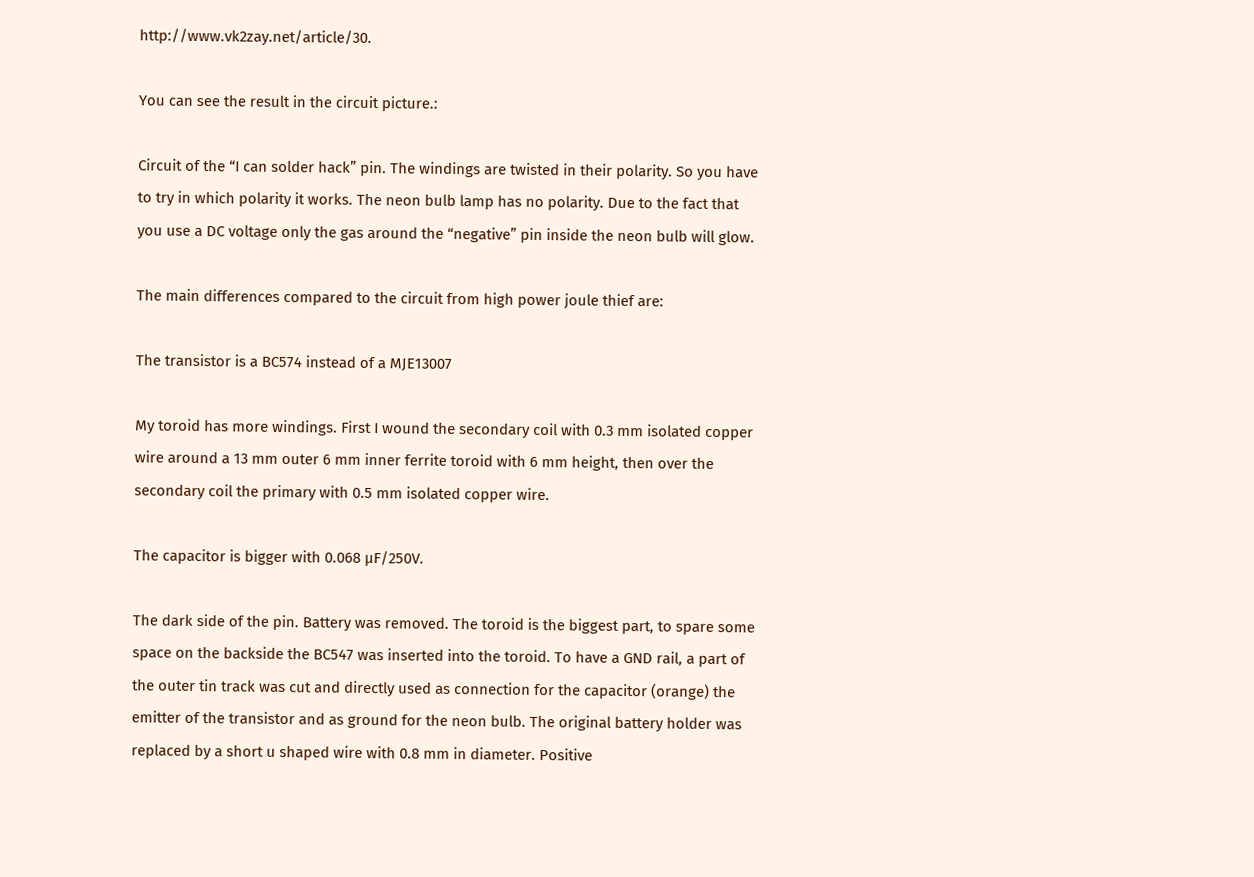http://www.vk2zay.net/article/30.

You can see the result in the circuit picture.:

Circuit of the “I can solder hack” pin. The windings are twisted in their polarity. So you have to try in which polarity it works. The neon bulb lamp has no polarity. Due to the fact that you use a DC voltage only the gas around the “negative” pin inside the neon bulb will glow.

The main differences compared to the circuit from high power joule thief are:

The transistor is a BC574 instead of a MJE13007

My toroid has more windings. First I wound the secondary coil with 0.3 mm isolated copper wire around a 13 mm outer 6 mm inner ferrite toroid with 6 mm height, then over the secondary coil the primary with 0.5 mm isolated copper wire.

The capacitor is bigger with 0.068 µF/250V.

The dark side of the pin. Battery was removed. The toroid is the biggest part, to spare some space on the backside the BC547 was inserted into the toroid. To have a GND rail, a part of the outer tin track was cut and directly used as connection for the capacitor (orange) the emitter of the transistor and as ground for the neon bulb. The original battery holder was replaced by a short u shaped wire with 0.8 mm in diameter. Positive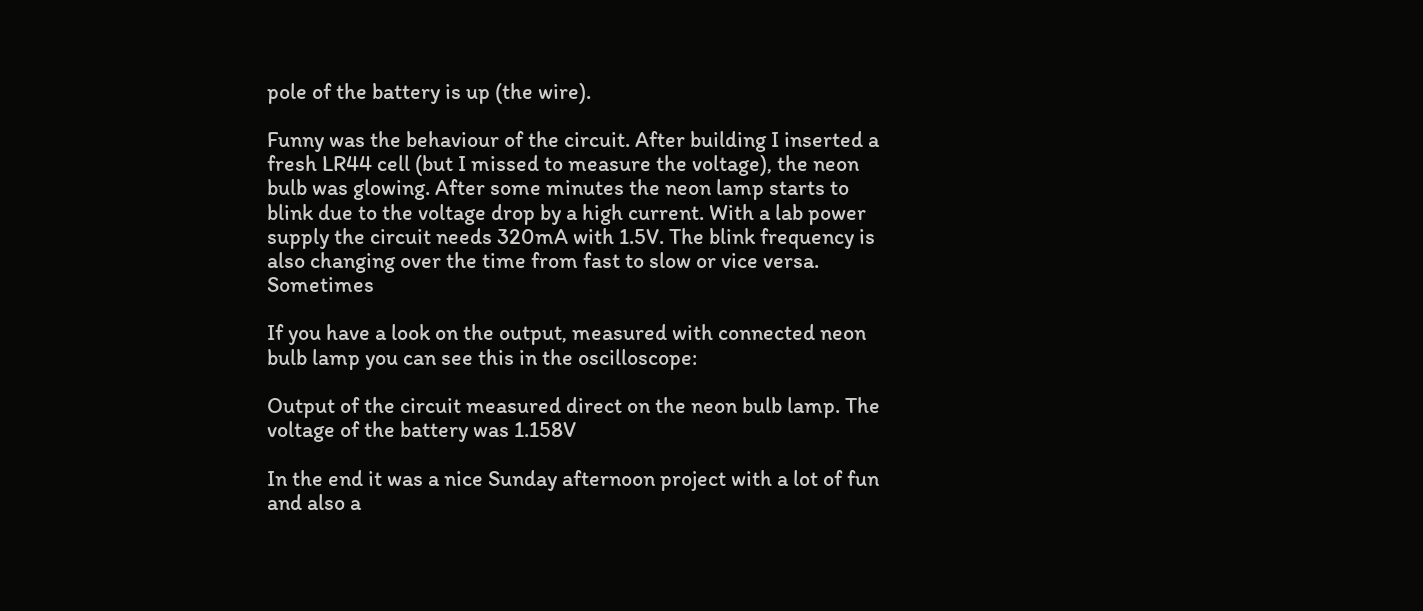pole of the battery is up (the wire).

Funny was the behaviour of the circuit. After building I inserted a fresh LR44 cell (but I missed to measure the voltage), the neon bulb was glowing. After some minutes the neon lamp starts to blink due to the voltage drop by a high current. With a lab power supply the circuit needs 320mA with 1.5V. The blink frequency is also changing over the time from fast to slow or vice versa. Sometimes

If you have a look on the output, measured with connected neon bulb lamp you can see this in the oscilloscope:

Output of the circuit measured direct on the neon bulb lamp. The voltage of the battery was 1.158V

In the end it was a nice Sunday afternoon project with a lot of fun and also a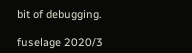bit of debugging.

fuselage 2020/3